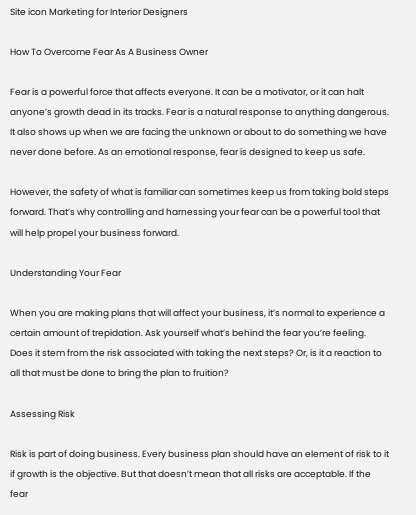Site icon Marketing for Interior Designers

How To Overcome Fear As A Business Owner

Fear is a powerful force that affects everyone. It can be a motivator, or it can halt anyone’s growth dead in its tracks. Fear is a natural response to anything dangerous. It also shows up when we are facing the unknown or about to do something we have never done before. As an emotional response, fear is designed to keep us safe.

However, the safety of what is familiar can sometimes keep us from taking bold steps forward. That’s why controlling and harnessing your fear can be a powerful tool that will help propel your business forward.

Understanding Your Fear

When you are making plans that will affect your business, it’s normal to experience a certain amount of trepidation. Ask yourself what’s behind the fear you’re feeling. Does it stem from the risk associated with taking the next steps? Or, is it a reaction to all that must be done to bring the plan to fruition?

Assessing Risk

Risk is part of doing business. Every business plan should have an element of risk to it if growth is the objective. But that doesn’t mean that all risks are acceptable. If the fear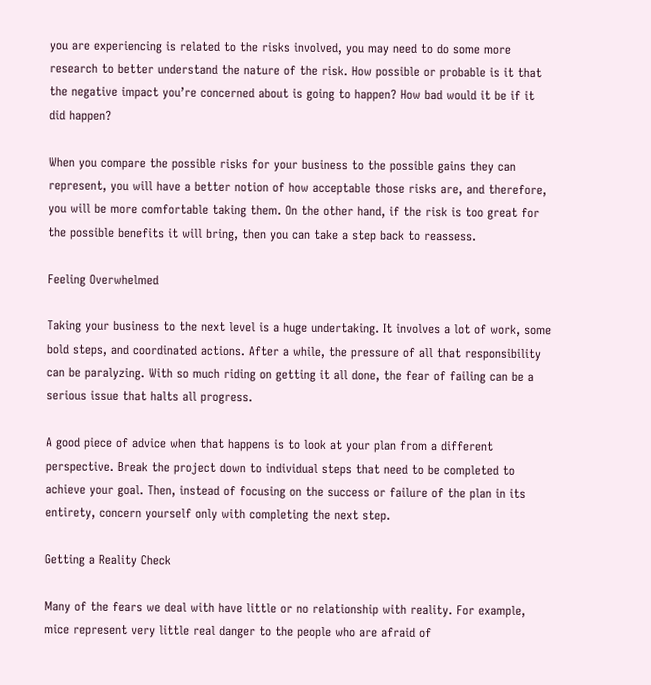you are experiencing is related to the risks involved, you may need to do some more research to better understand the nature of the risk. How possible or probable is it that the negative impact you’re concerned about is going to happen? How bad would it be if it did happen?

When you compare the possible risks for your business to the possible gains they can represent, you will have a better notion of how acceptable those risks are, and therefore, you will be more comfortable taking them. On the other hand, if the risk is too great for the possible benefits it will bring, then you can take a step back to reassess.

Feeling Overwhelmed

Taking your business to the next level is a huge undertaking. It involves a lot of work, some bold steps, and coordinated actions. After a while, the pressure of all that responsibility can be paralyzing. With so much riding on getting it all done, the fear of failing can be a serious issue that halts all progress.

A good piece of advice when that happens is to look at your plan from a different perspective. Break the project down to individual steps that need to be completed to achieve your goal. Then, instead of focusing on the success or failure of the plan in its entirety, concern yourself only with completing the next step.

Getting a Reality Check

Many of the fears we deal with have little or no relationship with reality. For example, mice represent very little real danger to the people who are afraid of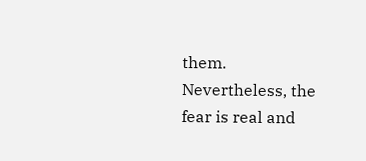them. Nevertheless, the fear is real and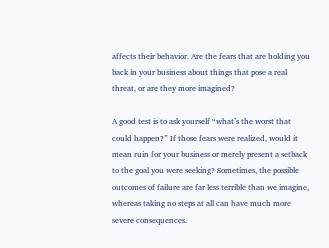affects their behavior. Are the fears that are holding you back in your business about things that pose a real threat, or are they more imagined?

A good test is to ask yourself “what’s the worst that could happen?” If those fears were realized, would it mean ruin for your business or merely present a setback to the goal you were seeking? Sometimes, the possible outcomes of failure are far less terrible than we imagine, whereas taking no steps at all can have much more severe consequences.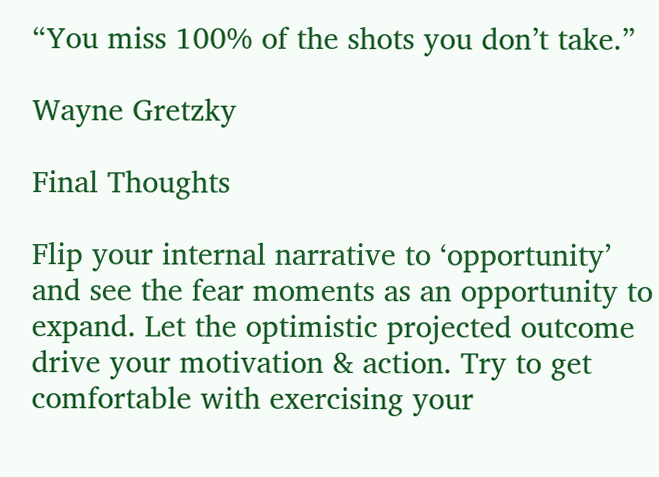“You miss 100% of the shots you don’t take.”

Wayne Gretzky

Final Thoughts

Flip your internal narrative to ‘opportunity’ and see the fear moments as an opportunity to expand. Let the optimistic projected outcome drive your motivation & action. Try to get comfortable with exercising your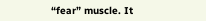“fear” muscle. It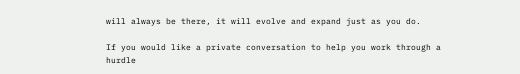will always be there, it will evolve and expand just as you do.

If you would like a private conversation to help you work through a hurdle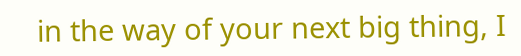in the way of your next big thing, I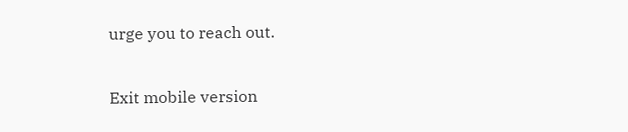urge you to reach out.

Exit mobile version